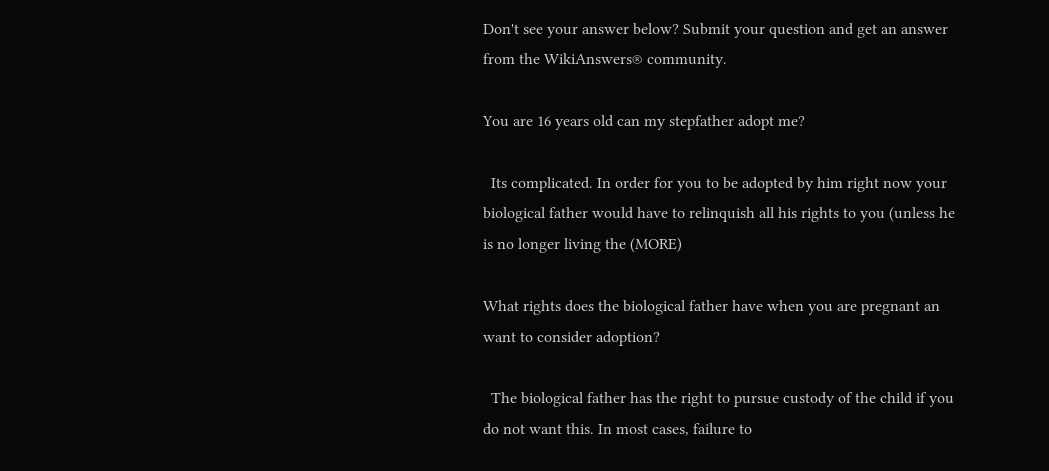Don't see your answer below? Submit your question and get an answer from the WikiAnswers® community.

You are 16 years old can my stepfather adopt me?

  Its complicated. In order for you to be adopted by him right now your biological father would have to relinquish all his rights to you (unless he is no longer living the (MORE)

What rights does the biological father have when you are pregnant an want to consider adoption?

  The biological father has the right to pursue custody of the child if you do not want this. In most cases, failure to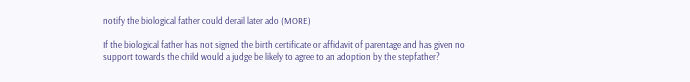notify the biological father could derail later ado (MORE)

If the biological father has not signed the birth certificate or affidavit of parentage and has given no support towards the child would a judge be likely to agree to an adoption by the stepfather?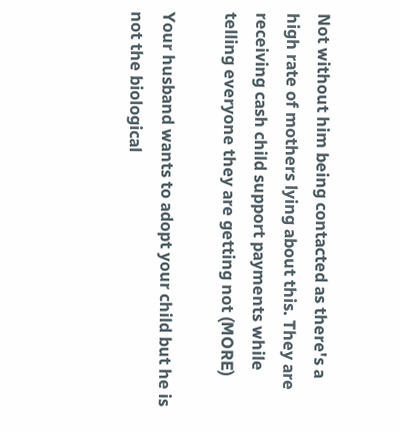Not without him being contacted as there's a high rate of mothers lying about this. They are receiving cash child support payments while telling everyone they are getting not (MORE)

Your husband wants to adopt your child but he is not the biological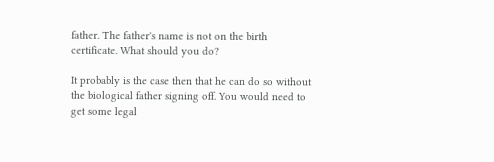father. The father's name is not on the birth certificate. What should you do?

It probably is the case then that he can do so without the biological father signing off. You would need to get some legal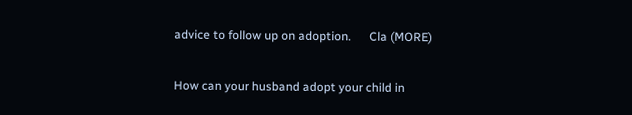advice to follow up on adoption.      Cla (MORE)

How can your husband adopt your child in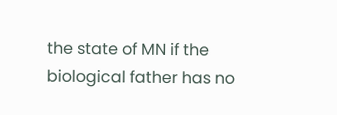the state of MN if the biological father has no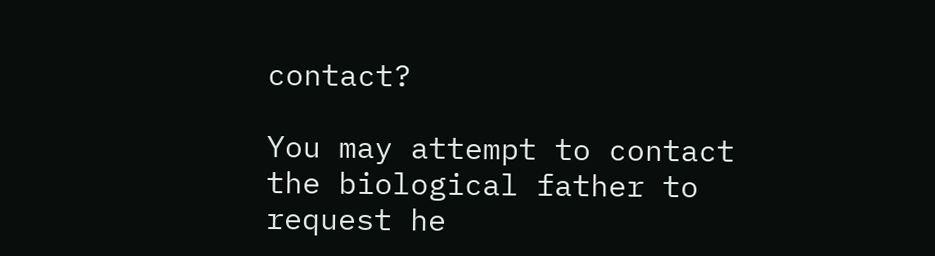contact?

You may attempt to contact the biological father to request he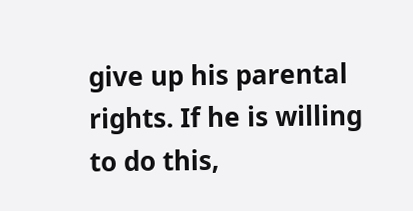give up his parental rights. If he is willing to do this,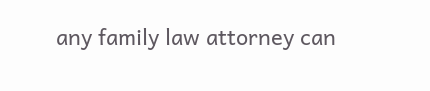any family law attorney can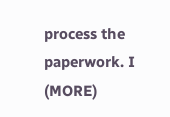process the paperwork. I (MORE)